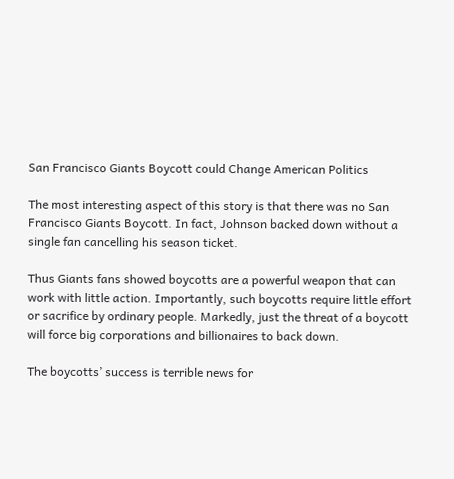San Francisco Giants Boycott could Change American Politics

The most interesting aspect of this story is that there was no San Francisco Giants Boycott. In fact, Johnson backed down without a single fan cancelling his season ticket.

Thus Giants fans showed boycotts are a powerful weapon that can work with little action. Importantly, such boycotts require little effort or sacrifice by ordinary people. Markedly, just the threat of a boycott will force big corporations and billionaires to back down.

The boycotts’ success is terrible news for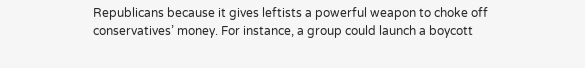Republicans because it gives leftists a powerful weapon to choke off conservatives’ money. For instance, a group could launch a boycott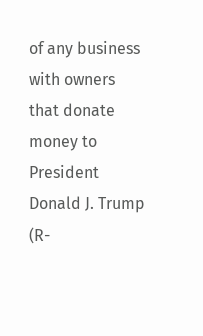of any business with owners that donate money to President Donald J. Trump (R-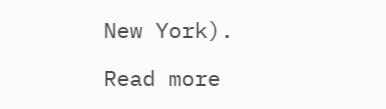New York).

Read more